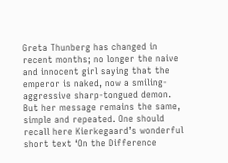Greta Thunberg has changed in recent months; no longer the naive and innocent girl saying that the emperor is naked, now a smiling-aggressive sharp-tongued demon. But her message remains the same, simple and repeated. One should recall here Kierkegaard’s wonderful short text ‘On the Difference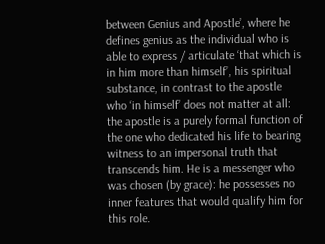between Genius and Apostle’, where he defines genius as the individual who is able to express / articulate ‘that which is in him more than himself’, his spiritual substance, in contrast to the apostle who ‘in himself’ does not matter at all: the apostle is a purely formal function of the one who dedicated his life to bearing witness to an impersonal truth that transcends him. He is a messenger who was chosen (by grace): he possesses no inner features that would qualify him for this role.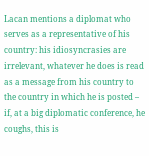Lacan mentions a diplomat who serves as a representative of his country: his idiosyncrasies are irrelevant, whatever he does is read as a message from his country to the country in which he is posted – if, at a big diplomatic conference, he coughs, this is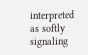interpreted as softly signaling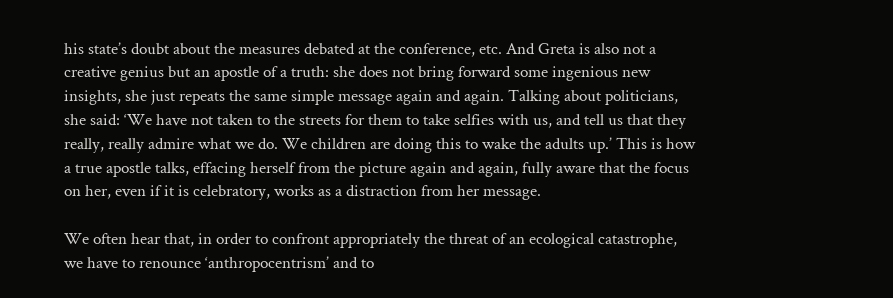his state’s doubt about the measures debated at the conference, etc. And Greta is also not a creative genius but an apostle of a truth: she does not bring forward some ingenious new insights, she just repeats the same simple message again and again. Talking about politicians, she said: ‘We have not taken to the streets for them to take selfies with us, and tell us that they really, really admire what we do. We children are doing this to wake the adults up.’ This is how a true apostle talks, effacing herself from the picture again and again, fully aware that the focus on her, even if it is celebratory, works as a distraction from her message.

We often hear that, in order to confront appropriately the threat of an ecological catastrophe, we have to renounce ‘anthropocentrism’ and to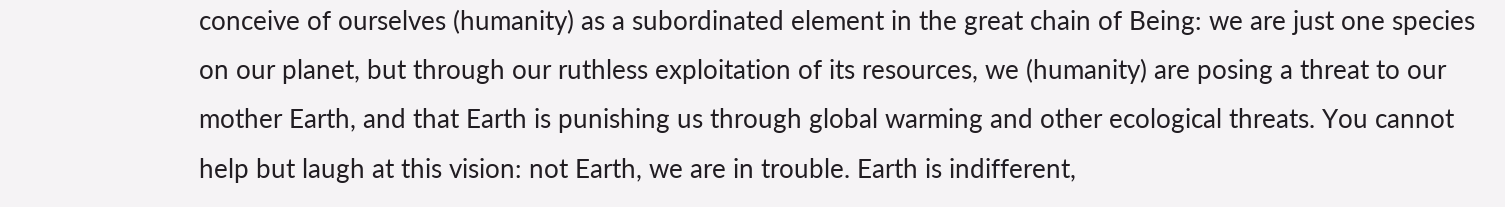conceive of ourselves (humanity) as a subordinated element in the great chain of Being: we are just one species on our planet, but through our ruthless exploitation of its resources, we (humanity) are posing a threat to our mother Earth, and that Earth is punishing us through global warming and other ecological threats. You cannot help but laugh at this vision: not Earth, we are in trouble. Earth is indifferent,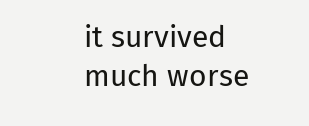it survived much worse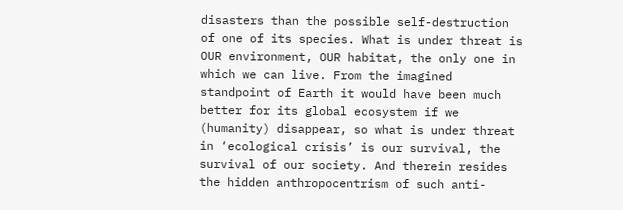disasters than the possible self-destruction of one of its species. What is under threat is OUR environment, OUR habitat, the only one in which we can live. From the imagined standpoint of Earth it would have been much better for its global ecosystem if we (humanity) disappear, so what is under threat in ‘ecological crisis’ is our survival, the survival of our society. And therein resides the hidden anthropocentrism of such anti-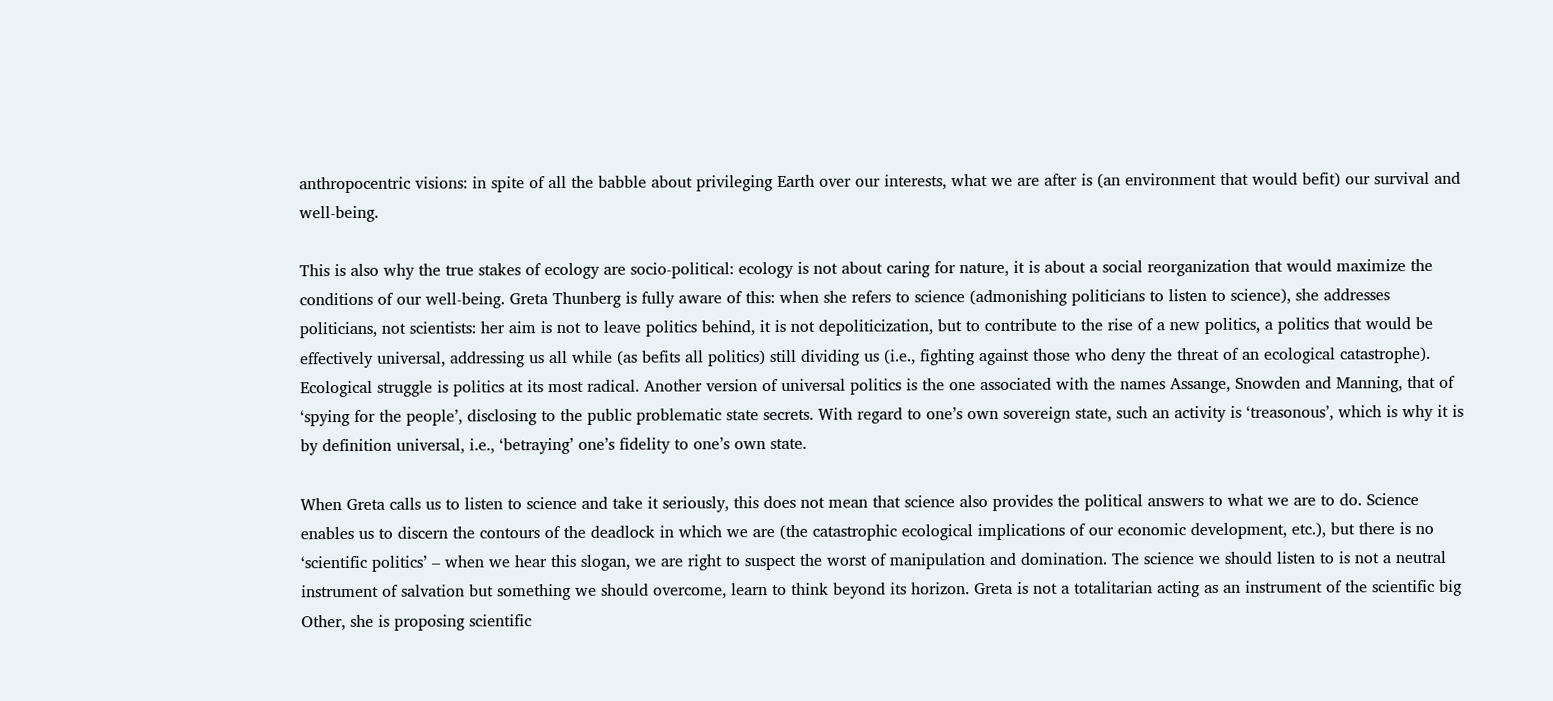anthropocentric visions: in spite of all the babble about privileging Earth over our interests, what we are after is (an environment that would befit) our survival and well-being.

This is also why the true stakes of ecology are socio-political: ecology is not about caring for nature, it is about a social reorganization that would maximize the conditions of our well-being. Greta Thunberg is fully aware of this: when she refers to science (admonishing politicians to listen to science), she addresses politicians, not scientists: her aim is not to leave politics behind, it is not depoliticization, but to contribute to the rise of a new politics, a politics that would be effectively universal, addressing us all while (as befits all politics) still dividing us (i.e., fighting against those who deny the threat of an ecological catastrophe). Ecological struggle is politics at its most radical. Another version of universal politics is the one associated with the names Assange, Snowden and Manning, that of ‘spying for the people’, disclosing to the public problematic state secrets. With regard to one’s own sovereign state, such an activity is ‘treasonous’, which is why it is by definition universal, i.e., ‘betraying’ one’s fidelity to one’s own state.

When Greta calls us to listen to science and take it seriously, this does not mean that science also provides the political answers to what we are to do. Science enables us to discern the contours of the deadlock in which we are (the catastrophic ecological implications of our economic development, etc.), but there is no ‘scientific politics’ – when we hear this slogan, we are right to suspect the worst of manipulation and domination. The science we should listen to is not a neutral instrument of salvation but something we should overcome, learn to think beyond its horizon. Greta is not a totalitarian acting as an instrument of the scientific big Other, she is proposing scientific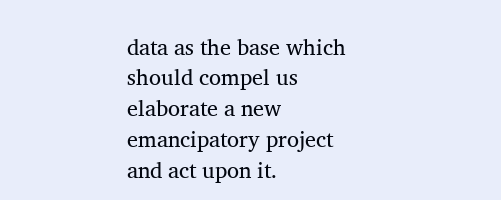data as the base which should compel us elaborate a new emancipatory project and act upon it.